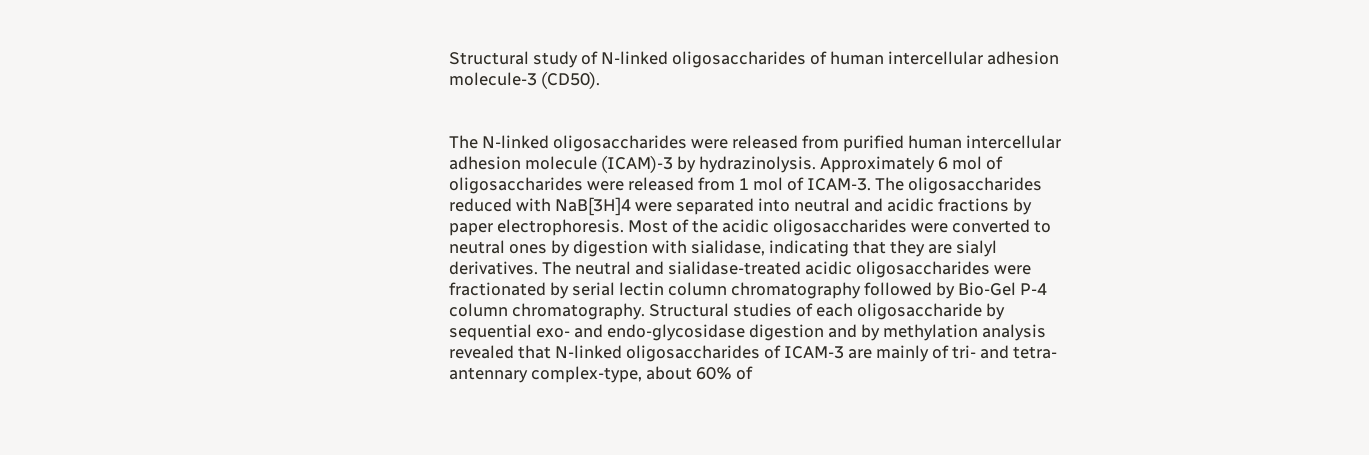Structural study of N-linked oligosaccharides of human intercellular adhesion molecule-3 (CD50).


The N-linked oligosaccharides were released from purified human intercellular adhesion molecule (ICAM)-3 by hydrazinolysis. Approximately 6 mol of oligosaccharides were released from 1 mol of ICAM-3. The oligosaccharides reduced with NaB[3H]4 were separated into neutral and acidic fractions by paper electrophoresis. Most of the acidic oligosaccharides were converted to neutral ones by digestion with sialidase, indicating that they are sialyl derivatives. The neutral and sialidase-treated acidic oligosaccharides were fractionated by serial lectin column chromatography followed by Bio-Gel P-4 column chromatography. Structural studies of each oligosaccharide by sequential exo- and endo-glycosidase digestion and by methylation analysis revealed that N-linked oligosaccharides of ICAM-3 are mainly of tri- and tetra-antennary complex-type, about 60% of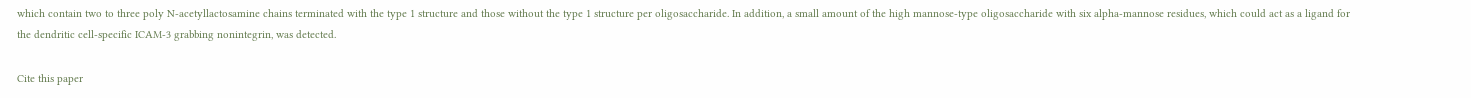which contain two to three poly N-acetyllactosamine chains terminated with the type 1 structure and those without the type 1 structure per oligosaccharide. In addition, a small amount of the high mannose-type oligosaccharide with six alpha-mannose residues, which could act as a ligand for the dendritic cell-specific ICAM-3 grabbing nonintegrin, was detected.

Cite this paper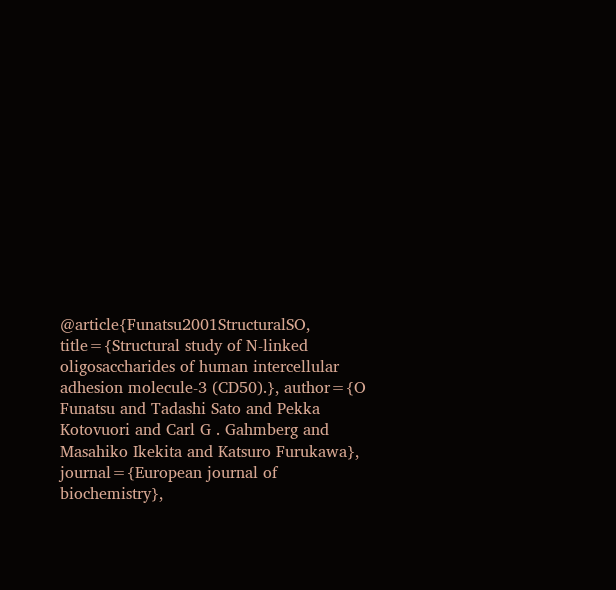@article{Funatsu2001StructuralSO, title={Structural study of N-linked oligosaccharides of human intercellular adhesion molecule-3 (CD50).}, author={O Funatsu and Tadashi Sato and Pekka Kotovuori and Carl G . Gahmberg and Masahiko Ikekita and Katsuro Furukawa}, journal={European journal of biochemistry},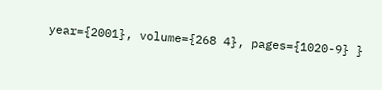year={2001}, volume={268 4}, pages={1020-9} }